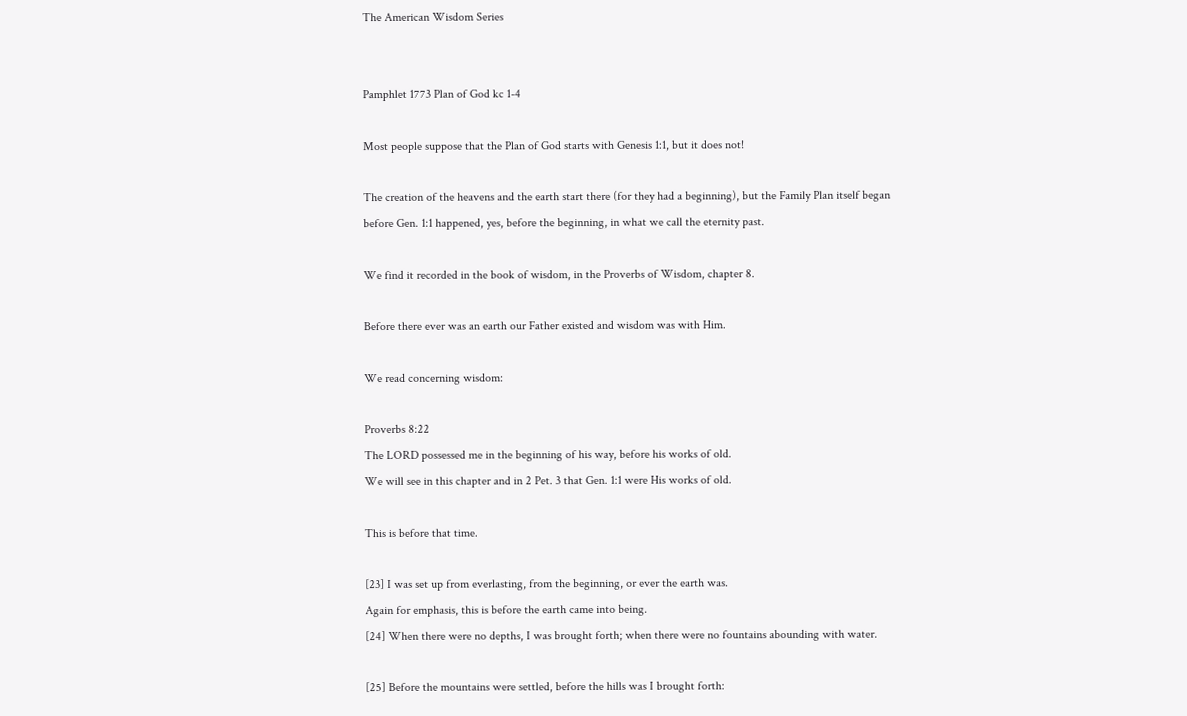The American Wisdom Series


Pamphlet 1773 Plan of God kc 1-4

Most people suppose that the Plan of God starts with Genesis 1:1, but it does not!

The creation of the heavens and the earth start there (for they had a beginning), but the Family Plan itself began before Gen. 1:1 happened, yes, before the beginning, in what we call the eternity past.

We find it recorded in the book of wisdom, in the Proverbs of Wisdom, chapter 8.

Before there ever was an earth our Father existed and wisdom was with Him.

We read concerning wisdom:

Proverbs 8:22
The LORD possessed me in the beginning of his way, before his works of old.
We will see in this chapter and in 2 Pet. 3 that Gen. 1:1 were His works of old.

This is before that time.

[23] I was set up from everlasting, from the beginning, or ever the earth was.
Again for emphasis, this is before the earth came into being.
[24] When there were no depths, I was brought forth; when there were no fountains abounding with water.

[25] Before the mountains were settled, before the hills was I brought forth: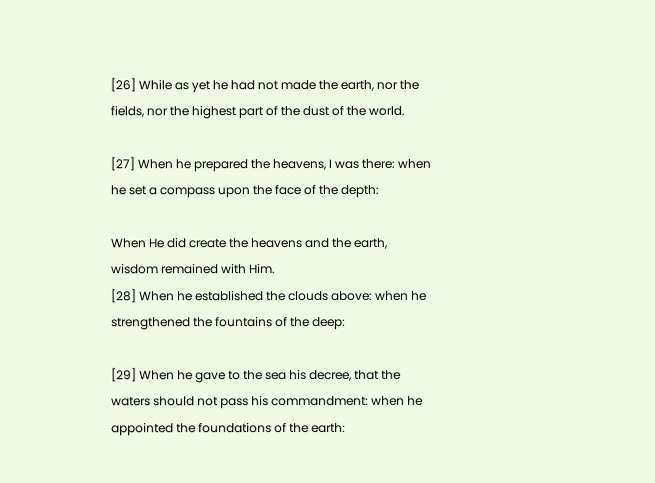[26] While as yet he had not made the earth, nor the fields, nor the highest part of the dust of the world.

[27] When he prepared the heavens, I was there: when he set a compass upon the face of the depth:

When He did create the heavens and the earth, wisdom remained with Him.
[28] When he established the clouds above: when he strengthened the fountains of the deep:

[29] When he gave to the sea his decree, that the waters should not pass his commandment: when he appointed the foundations of the earth: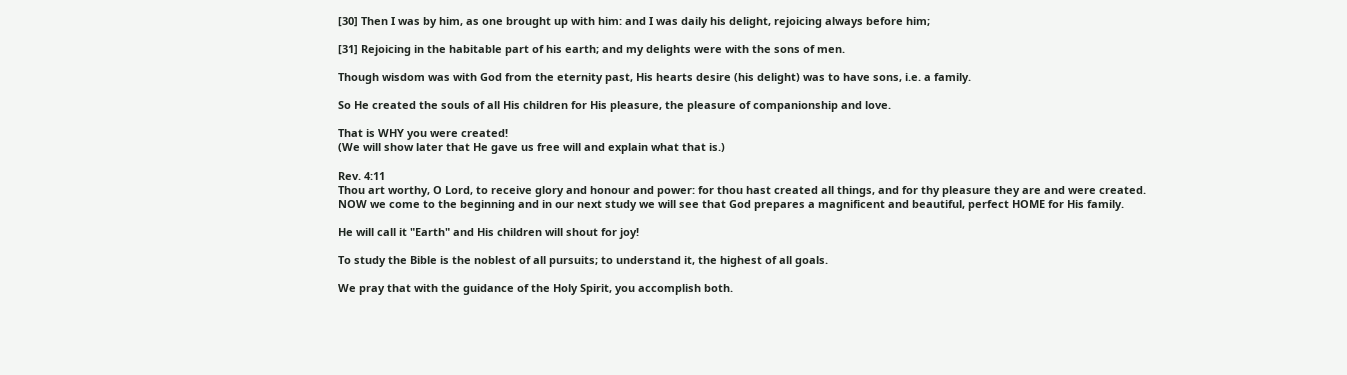[30] Then I was by him, as one brought up with him: and I was daily his delight, rejoicing always before him;

[31] Rejoicing in the habitable part of his earth; and my delights were with the sons of men.

Though wisdom was with God from the eternity past, His hearts desire (his delight) was to have sons, i.e. a family.

So He created the souls of all His children for His pleasure, the pleasure of companionship and love.

That is WHY you were created!
(We will show later that He gave us free will and explain what that is.)

Rev. 4:11
Thou art worthy, O Lord, to receive glory and honour and power: for thou hast created all things, and for thy pleasure they are and were created.
NOW we come to the beginning and in our next study we will see that God prepares a magnificent and beautiful, perfect HOME for His family.

He will call it "Earth" and His children will shout for joy!

To study the Bible is the noblest of all pursuits; to understand it, the highest of all goals.

We pray that with the guidance of the Holy Spirit, you accomplish both.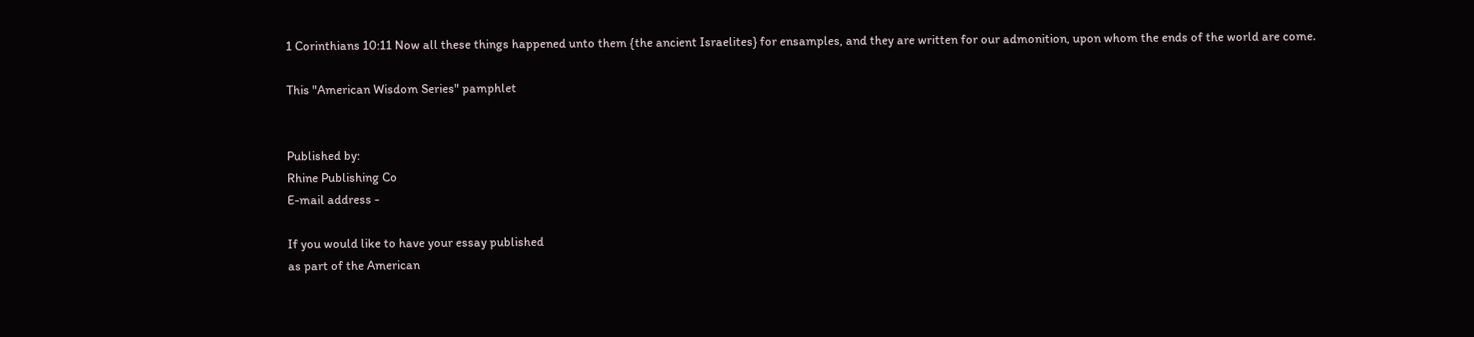1 Corinthians 10:11 Now all these things happened unto them {the ancient Israelites} for ensamples, and they are written for our admonition, upon whom the ends of the world are come.

This "American Wisdom Series" pamphlet


Published by:
Rhine Publishing Co
E-mail address -

If you would like to have your essay published
as part of the American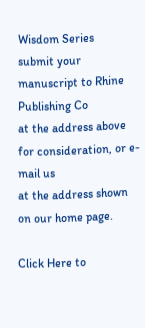Wisdom Series
submit your manuscript to Rhine Publishing Co
at the address above for consideration, or e-mail us
at the address shown on our home page.

Click Here to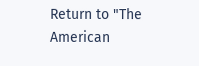Return to "The American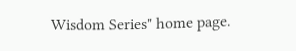Wisdom Series" home page.